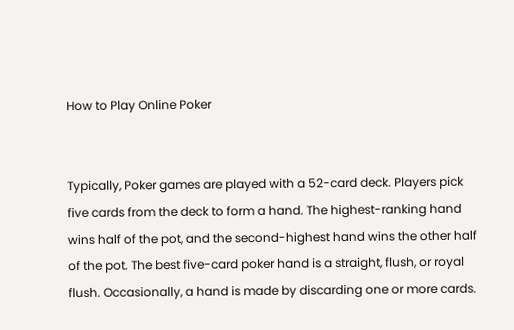How to Play Online Poker


Typically, Poker games are played with a 52-card deck. Players pick five cards from the deck to form a hand. The highest-ranking hand wins half of the pot, and the second-highest hand wins the other half of the pot. The best five-card poker hand is a straight, flush, or royal flush. Occasionally, a hand is made by discarding one or more cards.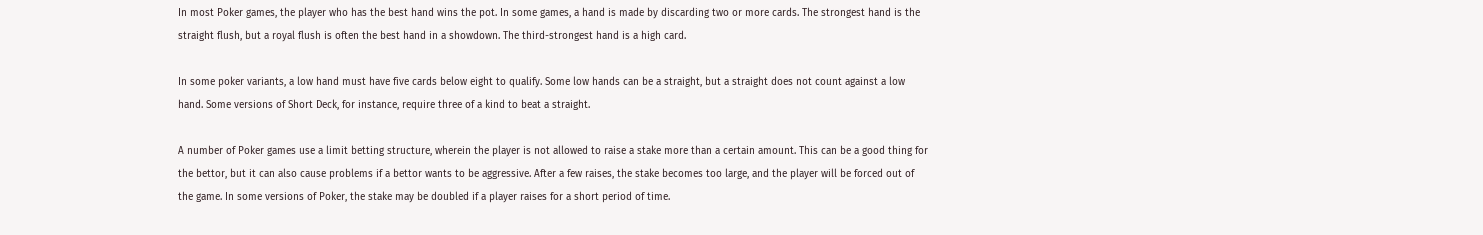In most Poker games, the player who has the best hand wins the pot. In some games, a hand is made by discarding two or more cards. The strongest hand is the straight flush, but a royal flush is often the best hand in a showdown. The third-strongest hand is a high card.

In some poker variants, a low hand must have five cards below eight to qualify. Some low hands can be a straight, but a straight does not count against a low hand. Some versions of Short Deck, for instance, require three of a kind to beat a straight.

A number of Poker games use a limit betting structure, wherein the player is not allowed to raise a stake more than a certain amount. This can be a good thing for the bettor, but it can also cause problems if a bettor wants to be aggressive. After a few raises, the stake becomes too large, and the player will be forced out of the game. In some versions of Poker, the stake may be doubled if a player raises for a short period of time.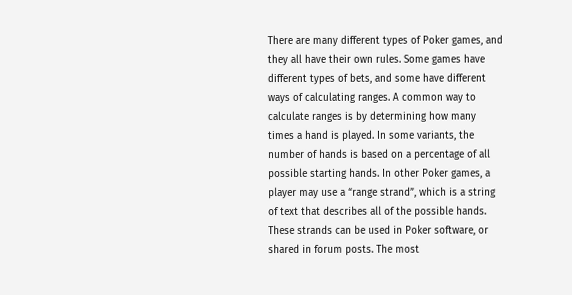There are many different types of Poker games, and they all have their own rules. Some games have different types of bets, and some have different ways of calculating ranges. A common way to calculate ranges is by determining how many times a hand is played. In some variants, the number of hands is based on a percentage of all possible starting hands. In other Poker games, a player may use a “range strand”, which is a string of text that describes all of the possible hands. These strands can be used in Poker software, or shared in forum posts. The most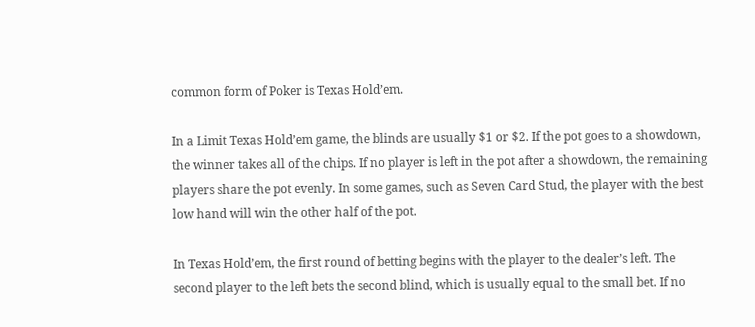common form of Poker is Texas Hold’em.

In a Limit Texas Hold’em game, the blinds are usually $1 or $2. If the pot goes to a showdown, the winner takes all of the chips. If no player is left in the pot after a showdown, the remaining players share the pot evenly. In some games, such as Seven Card Stud, the player with the best low hand will win the other half of the pot.

In Texas Hold’em, the first round of betting begins with the player to the dealer’s left. The second player to the left bets the second blind, which is usually equal to the small bet. If no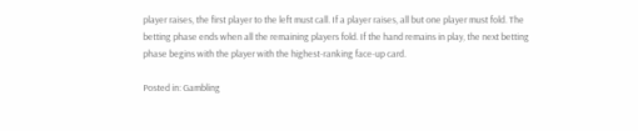player raises, the first player to the left must call. If a player raises, all but one player must fold. The betting phase ends when all the remaining players fold. If the hand remains in play, the next betting phase begins with the player with the highest-ranking face-up card.

Posted in: Gambling